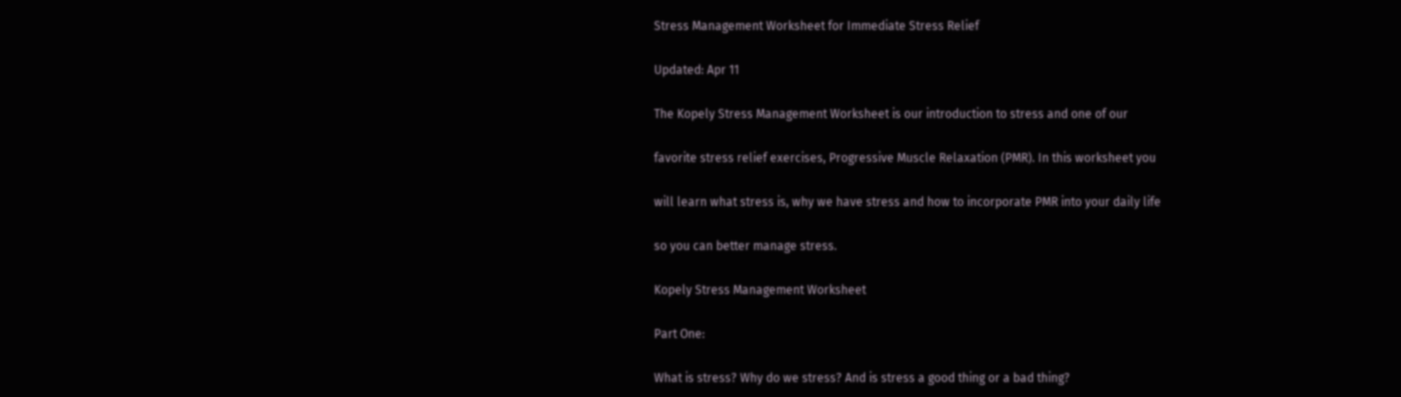Stress Management Worksheet for Immediate Stress Relief

Updated: Apr 11

The Kopely Stress Management Worksheet is our introduction to stress and one of our

favorite stress relief exercises, Progressive Muscle Relaxation (PMR). In this worksheet you

will learn what stress is, why we have stress and how to incorporate PMR into your daily life

so you can better manage stress.

Kopely Stress Management Worksheet

Part One:

What is stress? Why do we stress? And is stress a good thing or a bad thing?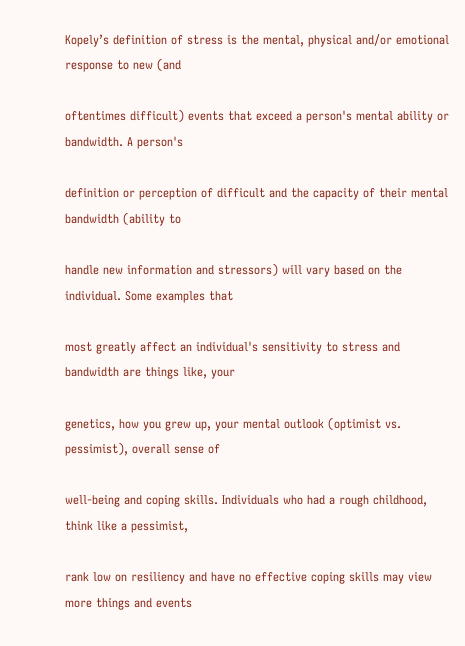Kopely’s definition of stress is the mental, physical and/or emotional response to new (and

oftentimes difficult) events that exceed a person's mental ability or bandwidth. A person's

definition or perception of difficult and the capacity of their mental bandwidth (ability to

handle new information and stressors) will vary based on the individual. Some examples that

most greatly affect an individual's sensitivity to stress and bandwidth are things like, your

genetics, how you grew up, your mental outlook (optimist vs. pessimist), overall sense of

well-being and coping skills. Individuals who had a rough childhood, think like a pessimist,

rank low on resiliency and have no effective coping skills may view more things and events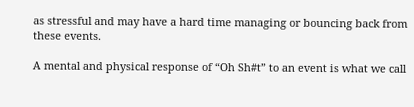as stressful and may have a hard time managing or bouncing back from these events.

A mental and physical response of “Oh Sh#t” to an event is what we call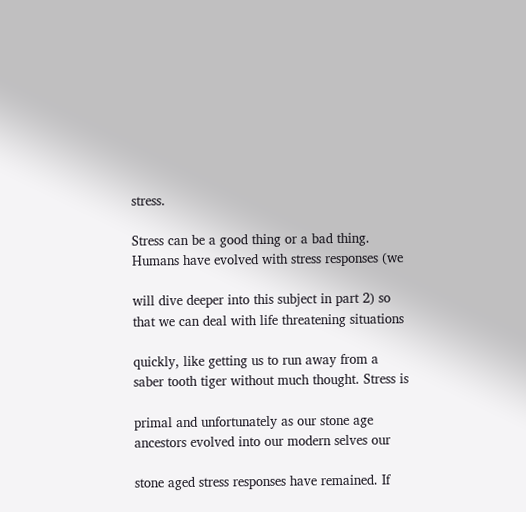stress.

Stress can be a good thing or a bad thing. Humans have evolved with stress responses (we

will dive deeper into this subject in part 2) so that we can deal with life threatening situations

quickly, like getting us to run away from a saber tooth tiger without much thought. Stress is

primal and unfortunately as our stone age ancestors evolved into our modern selves our

stone aged stress responses have remained. If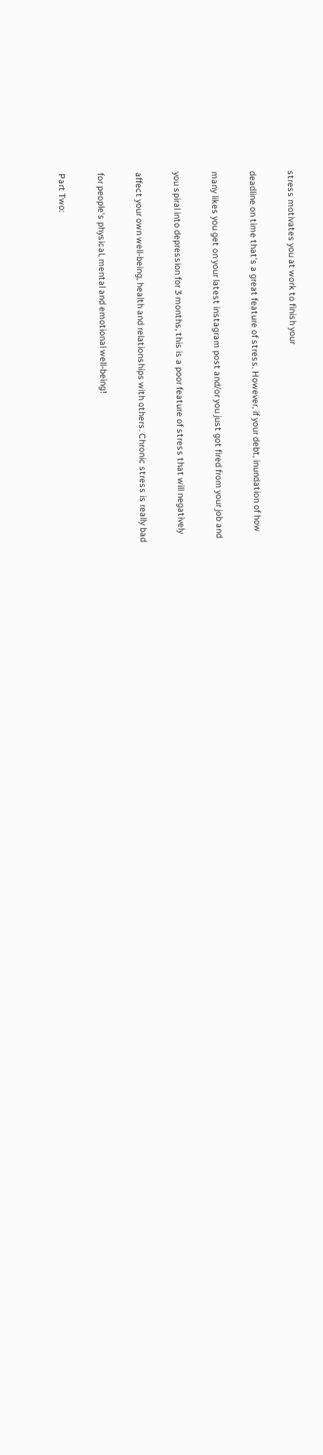stress motivates you at work to finish your

deadline on time that's a great feature of stress. However, if your debt, inundation of how

many likes you get on your latest instagram post and/or you just got fired from your job and

you spiral into depression for 3 months, this is a poor feature of stress that will negatively

affect your own well-being, health and relationships with others. Chronic stress is really bad

for people's physical, mental and emotional well-being!

Part Two: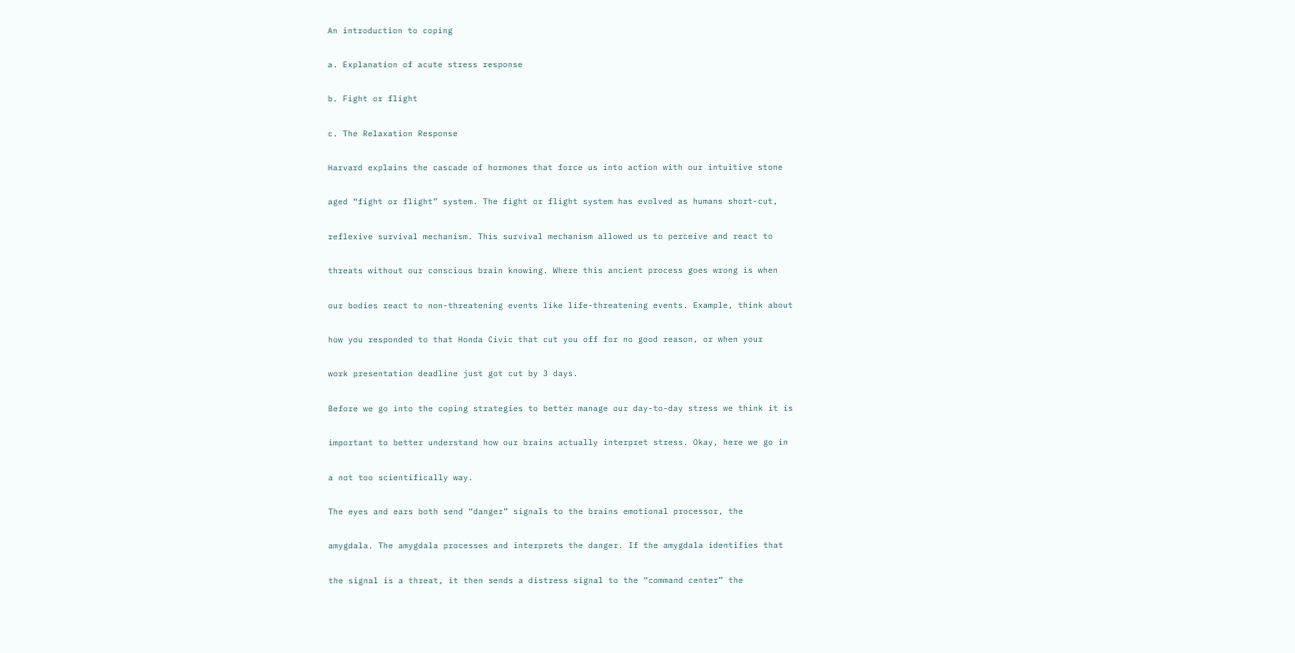An introduction to coping

a. Explanation of acute stress response

b. Fight or flight

c. The Relaxation Response

Harvard explains the cascade of hormones that force us into action with our intuitive stone

aged “fight or flight” system. The fight or flight system has evolved as humans short-cut,

reflexive survival mechanism. This survival mechanism allowed us to perceive and react to

threats without our conscious brain knowing. Where this ancient process goes wrong is when

our bodies react to non-threatening events like life-threatening events. Example, think about

how you responded to that Honda Civic that cut you off for no good reason, or when your

work presentation deadline just got cut by 3 days.

Before we go into the coping strategies to better manage our day-to-day stress we think it is

important to better understand how our brains actually interpret stress. Okay, here we go in

a not too scientifically way.

The eyes and ears both send “danger” signals to the brains emotional processor, the

amygdala. The amygdala processes and interprets the danger. If the amygdala identifies that

the signal is a threat, it then sends a distress signal to the “command center” the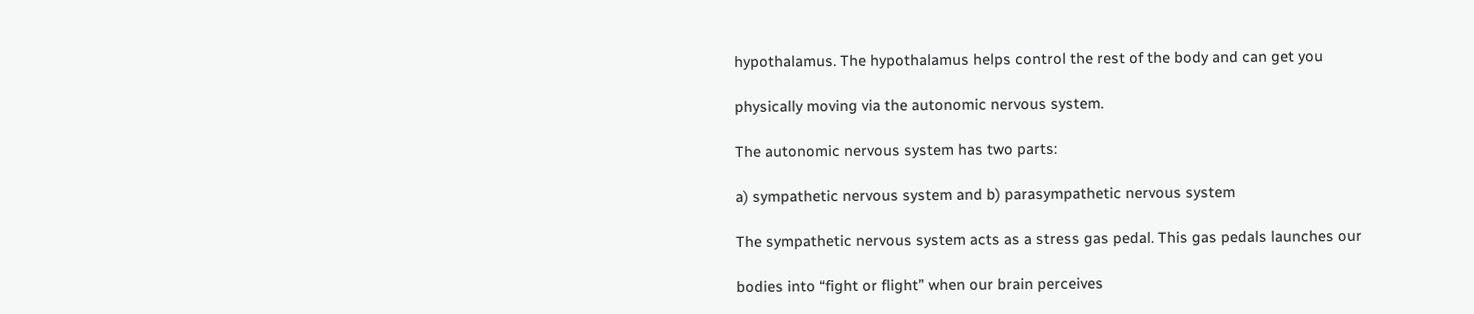hypothalamus. The hypothalamus helps control the rest of the body and can get you

physically moving via the autonomic nervous system.

The autonomic nervous system has two parts:

a) sympathetic nervous system and b) parasympathetic nervous system

The sympathetic nervous system acts as a stress gas pedal. This gas pedals launches our

bodies into “fight or flight” when our brain perceives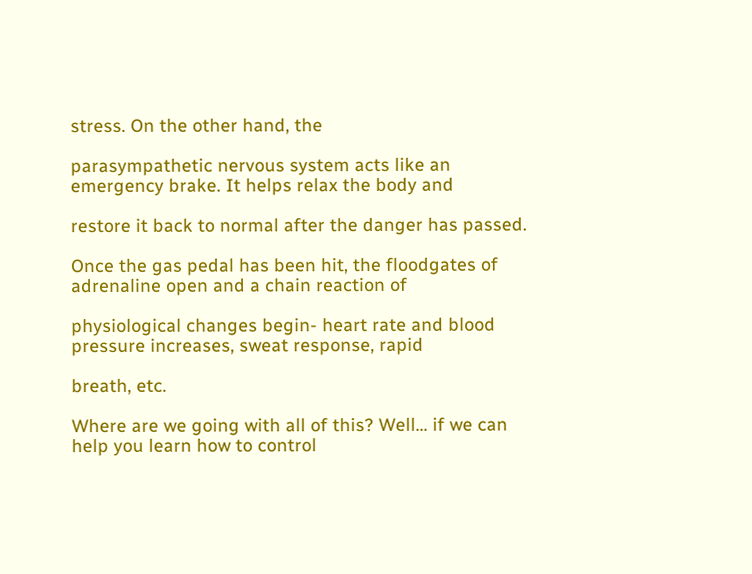stress. On the other hand, the

parasympathetic nervous system acts like an emergency brake. It helps relax the body and

restore it back to normal after the danger has passed.

Once the gas pedal has been hit, the floodgates of adrenaline open and a chain reaction of

physiological changes begin- heart rate and blood pressure increases, sweat response, rapid

breath, etc.

Where are we going with all of this? Well… if we can help you learn how to control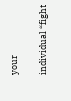your

individual “fight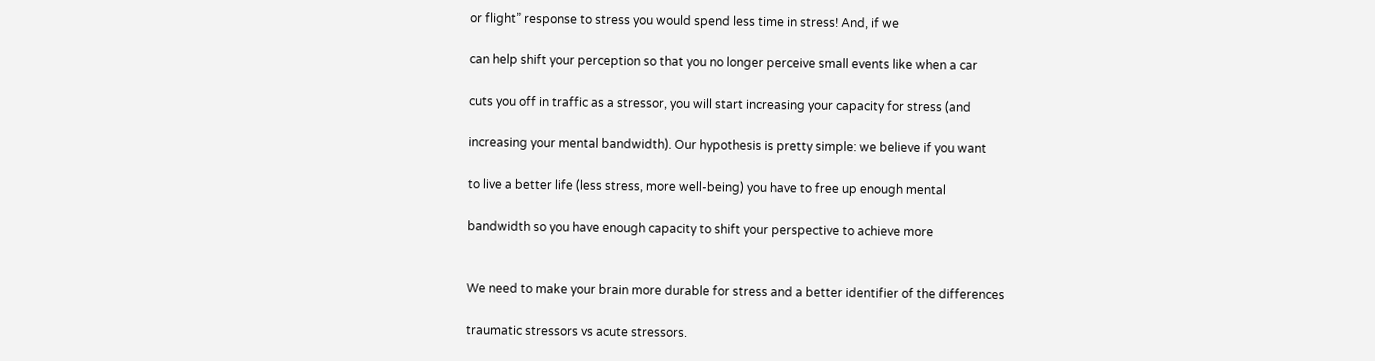or flight” response to stress you would spend less time in stress! And, if we

can help shift your perception so that you no longer perceive small events like when a car

cuts you off in traffic as a stressor, you will start increasing your capacity for stress (and

increasing your mental bandwidth). Our hypothesis is pretty simple: we believe if you want

to live a better life (less stress, more well-being) you have to free up enough mental

bandwidth so you have enough capacity to shift your perspective to achieve more


We need to make your brain more durable for stress and a better identifier of the differences

traumatic stressors vs acute stressors.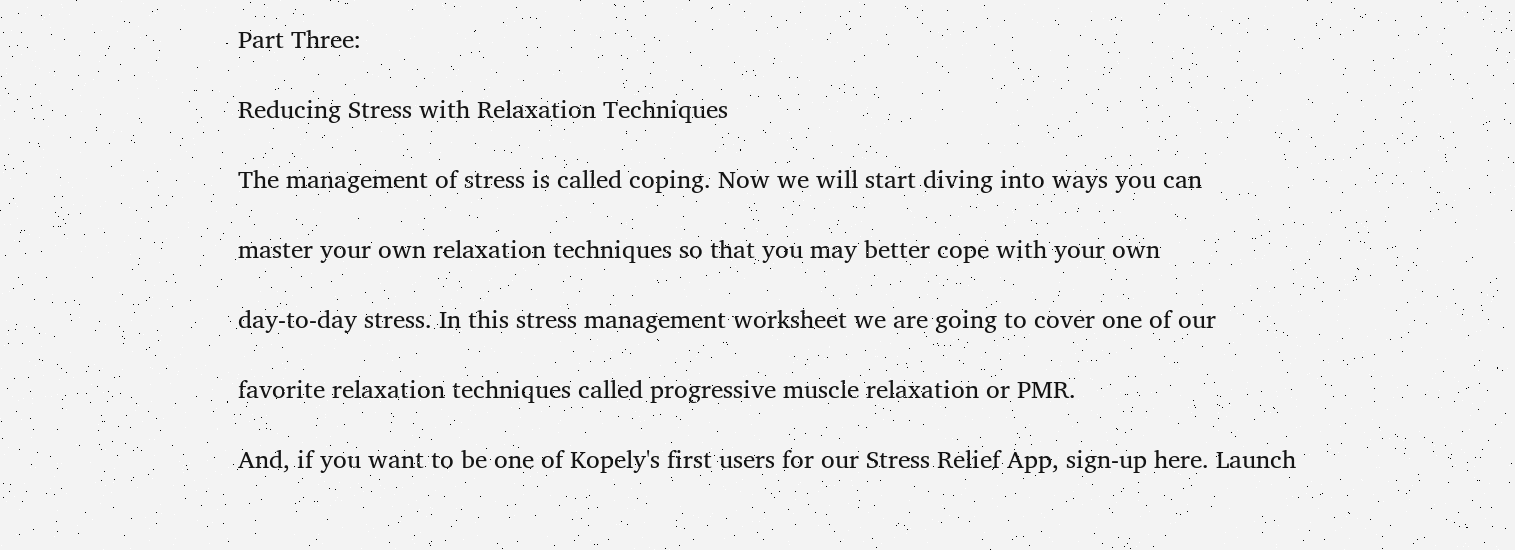Part Three:

Reducing Stress with Relaxation Techniques

The management of stress is called coping. Now we will start diving into ways you can

master your own relaxation techniques so that you may better cope with your own

day-to-day stress. In this stress management worksheet we are going to cover one of our

favorite relaxation techniques called progressive muscle relaxation or PMR.

And, if you want to be one of Kopely's first users for our Stress Relief App, sign-up here. Launch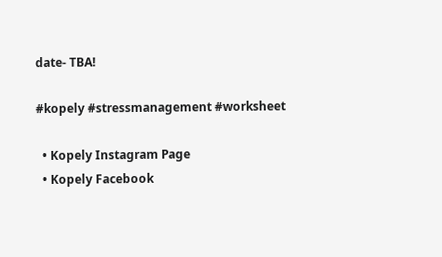date- TBA!

#kopely #stressmanagement #worksheet

  • Kopely Instagram Page
  • Kopely Facebook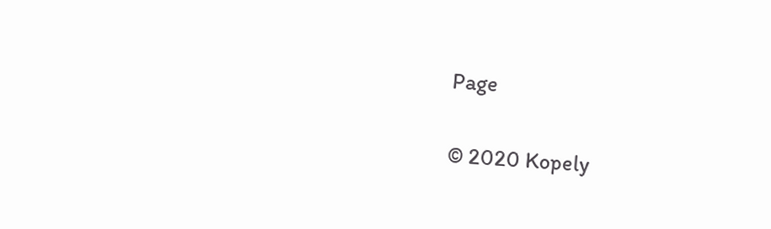Page

© 2020 Kopely